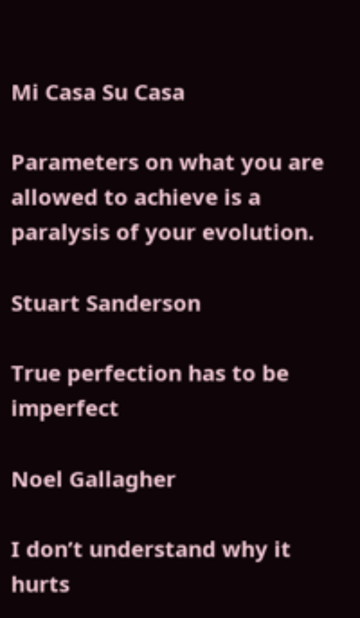Mi Casa Su Casa

Parameters on what you are allowed to achieve is a paralysis of your evolution.

Stuart Sanderson

True perfection has to be imperfect

Noel Gallagher

I don’t understand why it hurts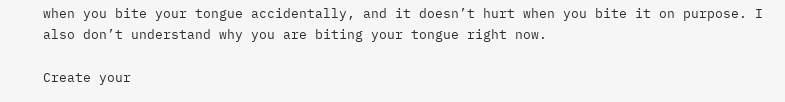when you bite your tongue accidentally, and it doesn’t hurt when you bite it on purpose. I also don’t understand why you are biting your tongue right now.

Create your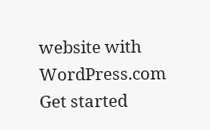website with WordPress.com
Get started